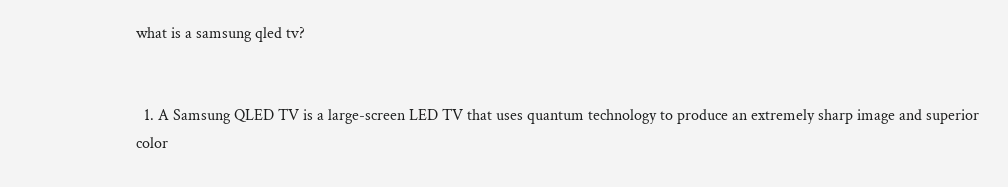what is a samsung qled tv?


  1. A Samsung QLED TV is a large-screen LED TV that uses quantum technology to produce an extremely sharp image and superior color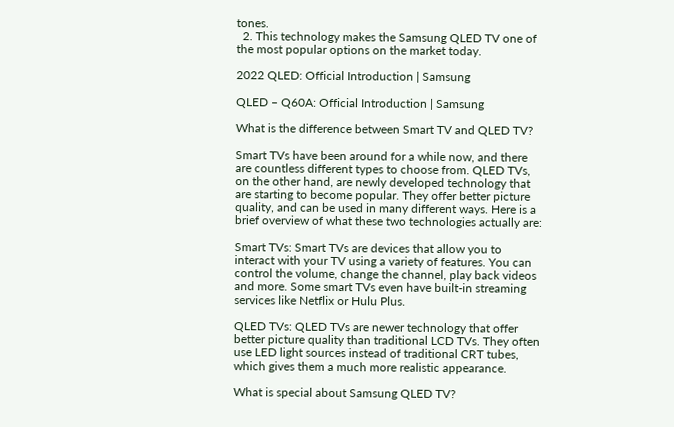tones.
  2. This technology makes the Samsung QLED TV one of the most popular options on the market today.

2022 QLED: Official Introduction | Samsung

QLED – Q60A: Official Introduction | Samsung

What is the difference between Smart TV and QLED TV?

Smart TVs have been around for a while now, and there are countless different types to choose from. QLED TVs, on the other hand, are newly developed technology that are starting to become popular. They offer better picture quality, and can be used in many different ways. Here is a brief overview of what these two technologies actually are:

Smart TVs: Smart TVs are devices that allow you to interact with your TV using a variety of features. You can control the volume, change the channel, play back videos and more. Some smart TVs even have built-in streaming services like Netflix or Hulu Plus.

QLED TVs: QLED TVs are newer technology that offer better picture quality than traditional LCD TVs. They often use LED light sources instead of traditional CRT tubes, which gives them a much more realistic appearance.

What is special about Samsung QLED TV?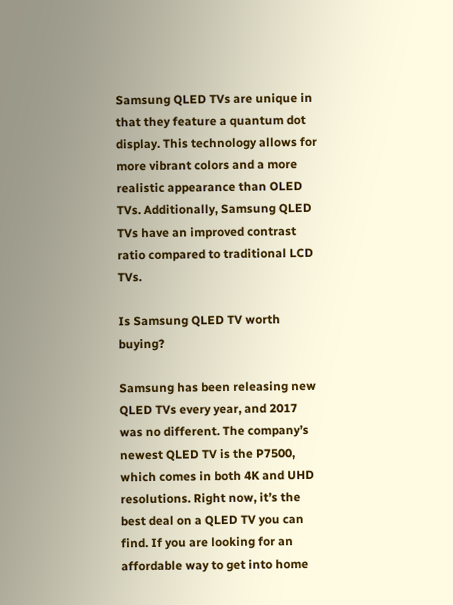Samsung QLED TVs are unique in that they feature a quantum dot display. This technology allows for more vibrant colors and a more realistic appearance than OLED TVs. Additionally, Samsung QLED TVs have an improved contrast ratio compared to traditional LCD TVs.

Is Samsung QLED TV worth buying?

Samsung has been releasing new QLED TVs every year, and 2017 was no different. The company’s newest QLED TV is the P7500, which comes in both 4K and UHD resolutions. Right now, it’s the best deal on a QLED TV you can find. If you are looking for an affordable way to get into home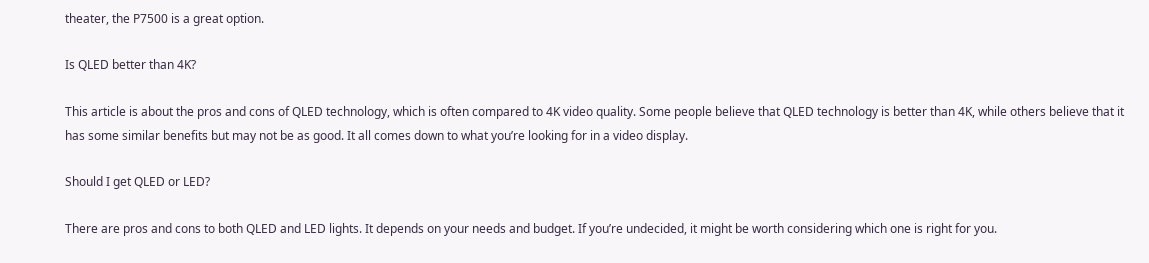theater, the P7500 is a great option.

Is QLED better than 4K?

This article is about the pros and cons of QLED technology, which is often compared to 4K video quality. Some people believe that QLED technology is better than 4K, while others believe that it has some similar benefits but may not be as good. It all comes down to what you’re looking for in a video display.

Should I get QLED or LED?

There are pros and cons to both QLED and LED lights. It depends on your needs and budget. If you’re undecided, it might be worth considering which one is right for you.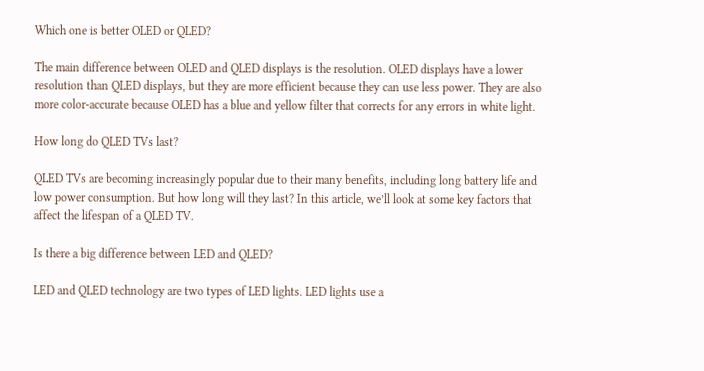Which one is better OLED or QLED?

The main difference between OLED and QLED displays is the resolution. OLED displays have a lower resolution than QLED displays, but they are more efficient because they can use less power. They are also more color-accurate because OLED has a blue and yellow filter that corrects for any errors in white light.

How long do QLED TVs last?

QLED TVs are becoming increasingly popular due to their many benefits, including long battery life and low power consumption. But how long will they last? In this article, we’ll look at some key factors that affect the lifespan of a QLED TV.

Is there a big difference between LED and QLED?

LED and QLED technology are two types of LED lights. LED lights use a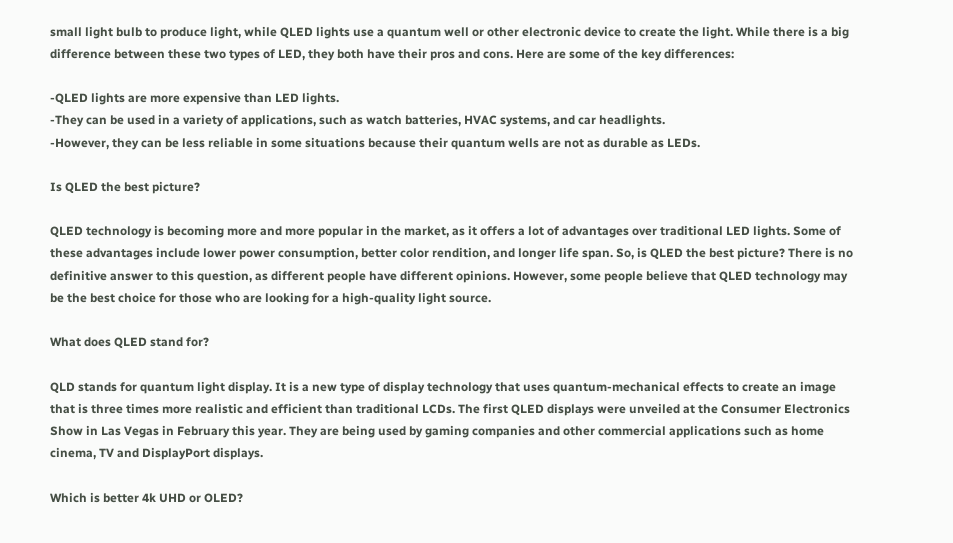small light bulb to produce light, while QLED lights use a quantum well or other electronic device to create the light. While there is a big difference between these two types of LED, they both have their pros and cons. Here are some of the key differences:

-QLED lights are more expensive than LED lights.
-They can be used in a variety of applications, such as watch batteries, HVAC systems, and car headlights.
-However, they can be less reliable in some situations because their quantum wells are not as durable as LEDs.

Is QLED the best picture?

QLED technology is becoming more and more popular in the market, as it offers a lot of advantages over traditional LED lights. Some of these advantages include lower power consumption, better color rendition, and longer life span. So, is QLED the best picture? There is no definitive answer to this question, as different people have different opinions. However, some people believe that QLED technology may be the best choice for those who are looking for a high-quality light source.

What does QLED stand for?

QLD stands for quantum light display. It is a new type of display technology that uses quantum-mechanical effects to create an image that is three times more realistic and efficient than traditional LCDs. The first QLED displays were unveiled at the Consumer Electronics Show in Las Vegas in February this year. They are being used by gaming companies and other commercial applications such as home cinema, TV and DisplayPort displays.

Which is better 4k UHD or OLED?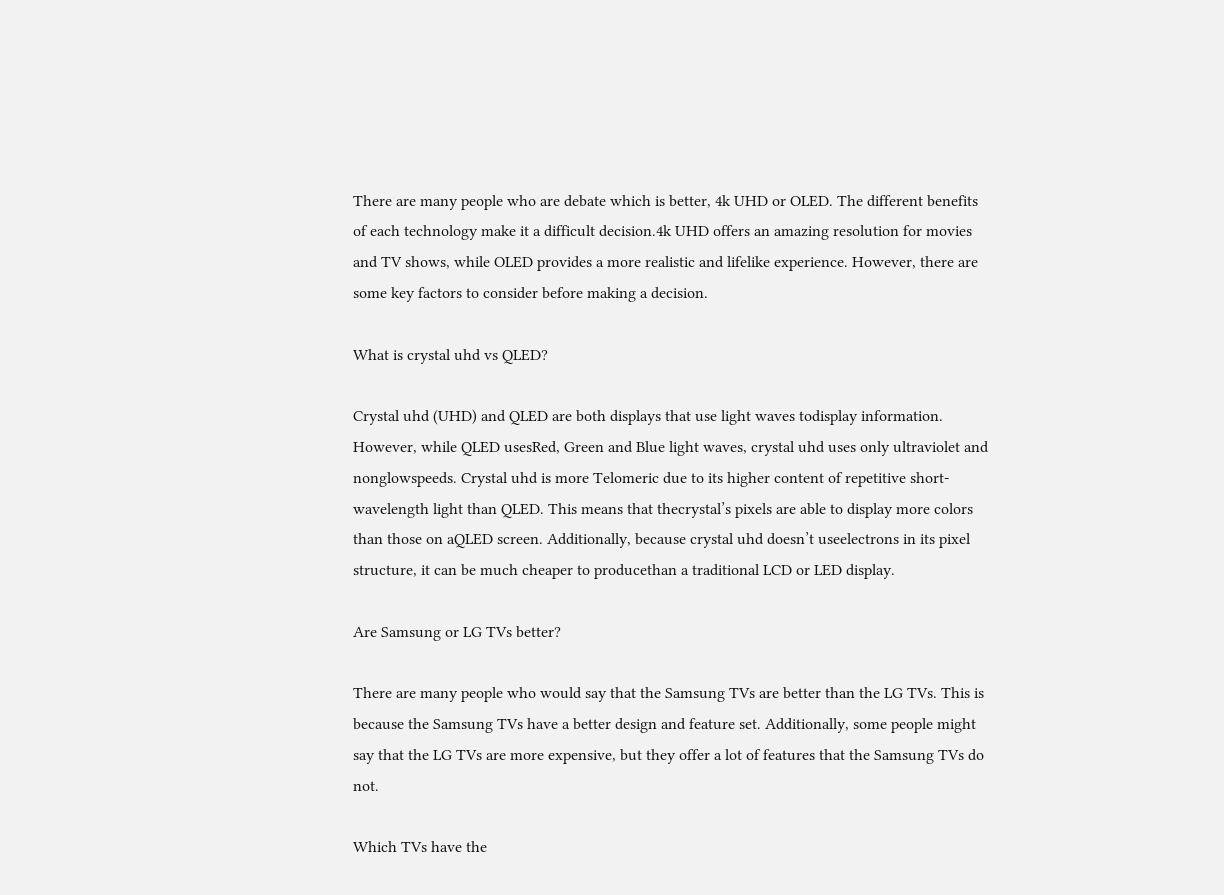There are many people who are debate which is better, 4k UHD or OLED. The different benefits of each technology make it a difficult decision.4k UHD offers an amazing resolution for movies and TV shows, while OLED provides a more realistic and lifelike experience. However, there are some key factors to consider before making a decision.

What is crystal uhd vs QLED?

Crystal uhd (UHD) and QLED are both displays that use light waves todisplay information. However, while QLED usesRed, Green and Blue light waves, crystal uhd uses only ultraviolet and nonglowspeeds. Crystal uhd is more Telomeric due to its higher content of repetitive short-wavelength light than QLED. This means that thecrystal’s pixels are able to display more colors than those on aQLED screen. Additionally, because crystal uhd doesn’t useelectrons in its pixel structure, it can be much cheaper to producethan a traditional LCD or LED display.

Are Samsung or LG TVs better?

There are many people who would say that the Samsung TVs are better than the LG TVs. This is because the Samsung TVs have a better design and feature set. Additionally, some people might say that the LG TVs are more expensive, but they offer a lot of features that the Samsung TVs do not.

Which TVs have the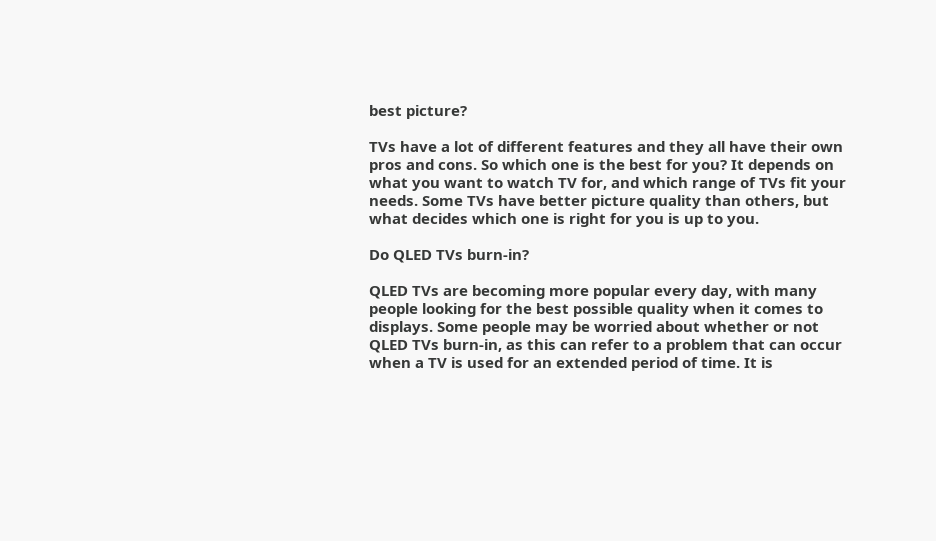best picture?

TVs have a lot of different features and they all have their own pros and cons. So which one is the best for you? It depends on what you want to watch TV for, and which range of TVs fit your needs. Some TVs have better picture quality than others, but what decides which one is right for you is up to you.

Do QLED TVs burn-in?

QLED TVs are becoming more popular every day, with many people looking for the best possible quality when it comes to displays. Some people may be worried about whether or not QLED TVs burn-in, as this can refer to a problem that can occur when a TV is used for an extended period of time. It is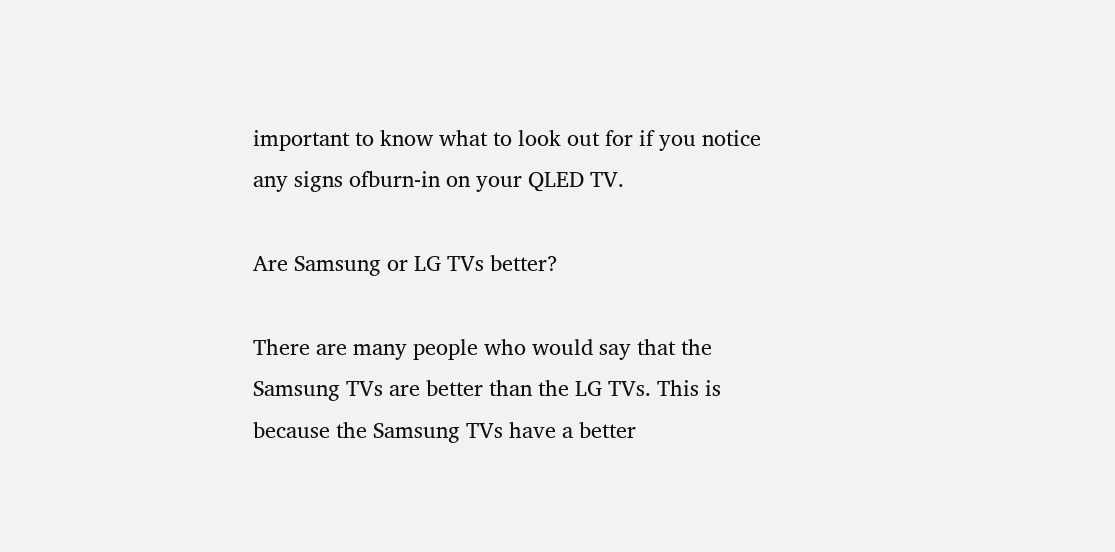important to know what to look out for if you notice any signs ofburn-in on your QLED TV.

Are Samsung or LG TVs better?

There are many people who would say that the Samsung TVs are better than the LG TVs. This is because the Samsung TVs have a better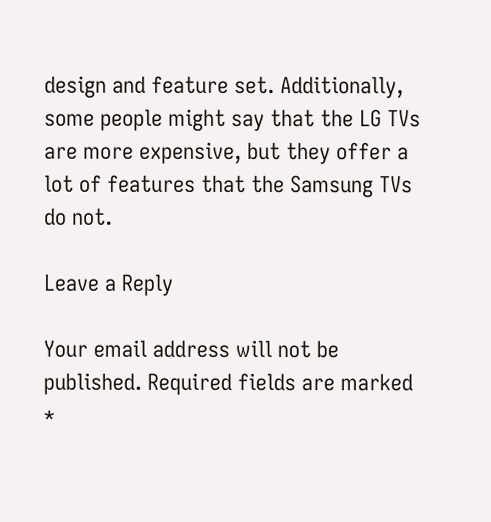design and feature set. Additionally, some people might say that the LG TVs are more expensive, but they offer a lot of features that the Samsung TVs do not.

Leave a Reply

Your email address will not be published. Required fields are marked *